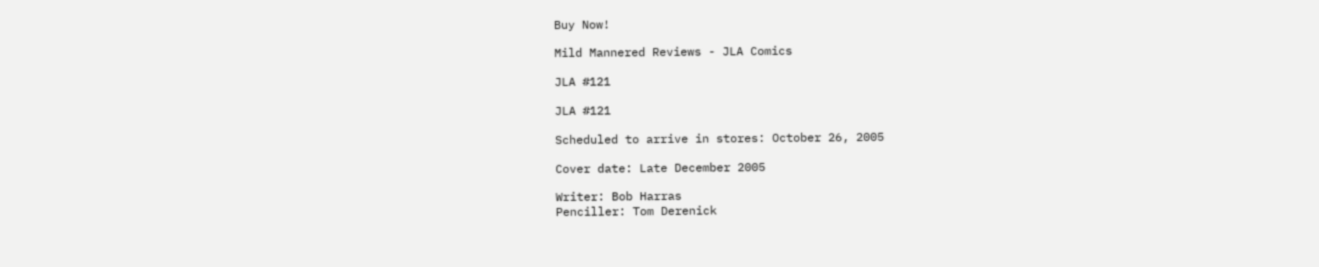Buy Now!

Mild Mannered Reviews - JLA Comics

JLA #121

JLA #121

Scheduled to arrive in stores: October 26, 2005

Cover date: Late December 2005

Writer: Bob Harras
Penciller: Tom Derenick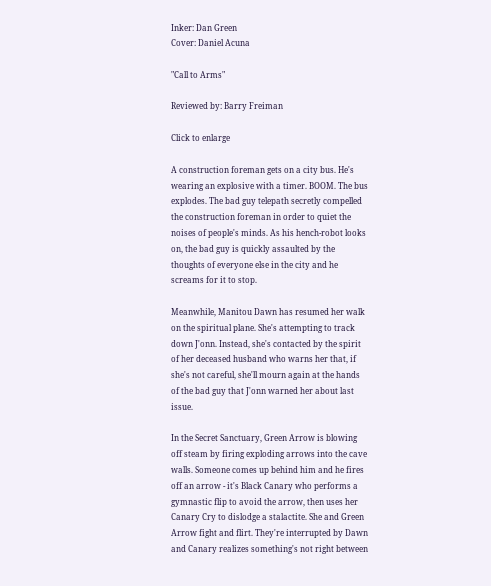Inker: Dan Green
Cover: Daniel Acuna

"Call to Arms"

Reviewed by: Barry Freiman

Click to enlarge

A construction foreman gets on a city bus. He's wearing an explosive with a timer. BOOM. The bus explodes. The bad guy telepath secretly compelled the construction foreman in order to quiet the noises of people's minds. As his hench-robot looks on, the bad guy is quickly assaulted by the thoughts of everyone else in the city and he screams for it to stop.

Meanwhile, Manitou Dawn has resumed her walk on the spiritual plane. She's attempting to track down J'onn. Instead, she's contacted by the spirit of her deceased husband who warns her that, if she's not careful, she'll mourn again at the hands of the bad guy that J'onn warned her about last issue.

In the Secret Sanctuary, Green Arrow is blowing off steam by firing exploding arrows into the cave walls. Someone comes up behind him and he fires off an arrow - it's Black Canary who performs a gymnastic flip to avoid the arrow, then uses her Canary Cry to dislodge a stalactite. She and Green Arrow fight and flirt. They're interrupted by Dawn and Canary realizes something's not right between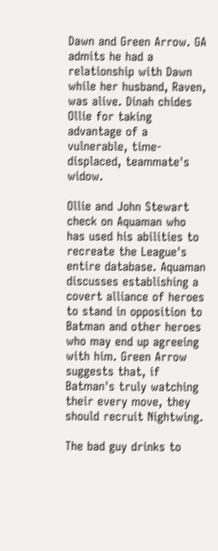Dawn and Green Arrow. GA admits he had a relationship with Dawn while her husband, Raven, was alive. Dinah chides Ollie for taking advantage of a vulnerable, time-displaced, teammate's widow.

Ollie and John Stewart check on Aquaman who has used his abilities to recreate the League's entire database. Aquaman discusses establishing a covert alliance of heroes to stand in opposition to Batman and other heroes who may end up agreeing with him. Green Arrow suggests that, if Batman's truly watching their every move, they should recruit Nightwing.

The bad guy drinks to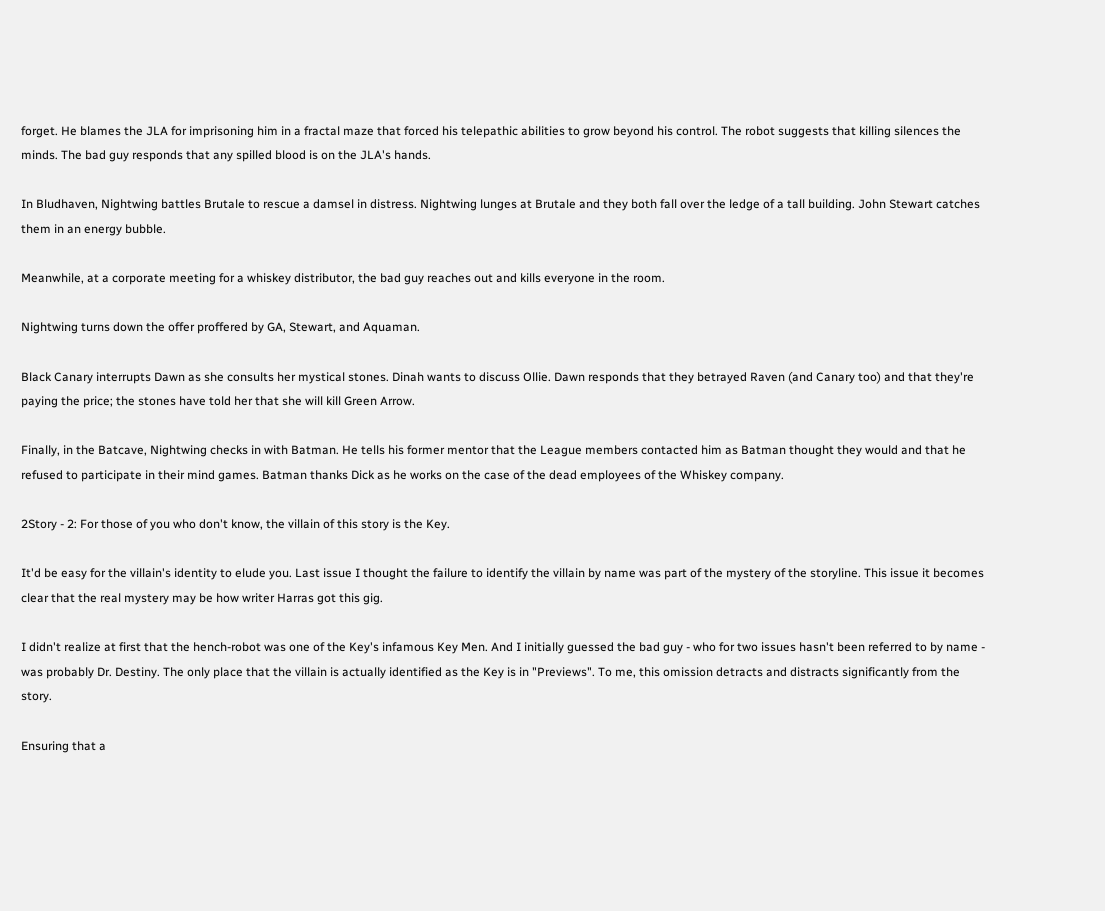forget. He blames the JLA for imprisoning him in a fractal maze that forced his telepathic abilities to grow beyond his control. The robot suggests that killing silences the minds. The bad guy responds that any spilled blood is on the JLA's hands.

In Bludhaven, Nightwing battles Brutale to rescue a damsel in distress. Nightwing lunges at Brutale and they both fall over the ledge of a tall building. John Stewart catches them in an energy bubble.

Meanwhile, at a corporate meeting for a whiskey distributor, the bad guy reaches out and kills everyone in the room.

Nightwing turns down the offer proffered by GA, Stewart, and Aquaman.

Black Canary interrupts Dawn as she consults her mystical stones. Dinah wants to discuss Ollie. Dawn responds that they betrayed Raven (and Canary too) and that they're paying the price; the stones have told her that she will kill Green Arrow.

Finally, in the Batcave, Nightwing checks in with Batman. He tells his former mentor that the League members contacted him as Batman thought they would and that he refused to participate in their mind games. Batman thanks Dick as he works on the case of the dead employees of the Whiskey company.

2Story - 2: For those of you who don't know, the villain of this story is the Key.

It'd be easy for the villain's identity to elude you. Last issue I thought the failure to identify the villain by name was part of the mystery of the storyline. This issue it becomes clear that the real mystery may be how writer Harras got this gig.

I didn't realize at first that the hench-robot was one of the Key's infamous Key Men. And I initially guessed the bad guy - who for two issues hasn't been referred to by name - was probably Dr. Destiny. The only place that the villain is actually identified as the Key is in "Previews". To me, this omission detracts and distracts significantly from the story.

Ensuring that a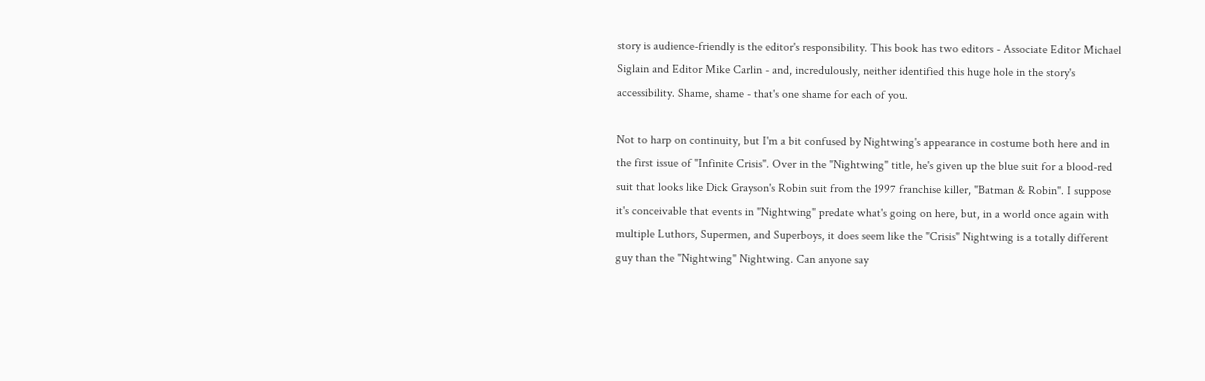story is audience-friendly is the editor's responsibility. This book has two editors - Associate Editor Michael Siglain and Editor Mike Carlin - and, incredulously, neither identified this huge hole in the story's accessibility. Shame, shame - that's one shame for each of you.

Not to harp on continuity, but I'm a bit confused by Nightwing's appearance in costume both here and in the first issue of "Infinite Crisis". Over in the "Nightwing" title, he's given up the blue suit for a blood-red suit that looks like Dick Grayson's Robin suit from the 1997 franchise killer, "Batman & Robin". I suppose it's conceivable that events in "Nightwing" predate what's going on here, but, in a world once again with multiple Luthors, Supermen, and Superboys, it does seem like the "Crisis" Nightwing is a totally different guy than the "Nightwing" Nightwing. Can anyone say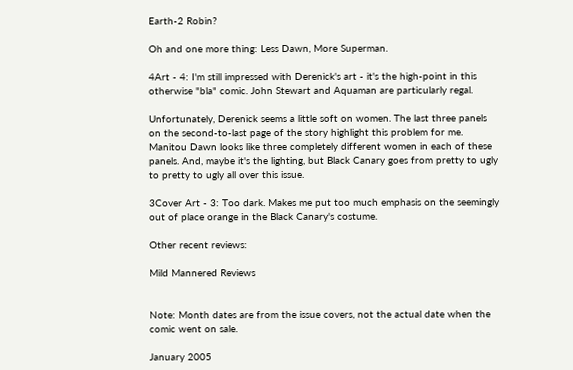Earth-2 Robin?

Oh and one more thing: Less Dawn, More Superman.

4Art - 4: I'm still impressed with Derenick's art - it's the high-point in this otherwise "bla" comic. John Stewart and Aquaman are particularly regal.

Unfortunately, Derenick seems a little soft on women. The last three panels on the second-to-last page of the story highlight this problem for me. Manitou Dawn looks like three completely different women in each of these panels. And, maybe it's the lighting, but Black Canary goes from pretty to ugly to pretty to ugly all over this issue.

3Cover Art - 3: Too dark. Makes me put too much emphasis on the seemingly out of place orange in the Black Canary's costume.

Other recent reviews:

Mild Mannered Reviews


Note: Month dates are from the issue covers, not the actual date when the comic went on sale.

January 2005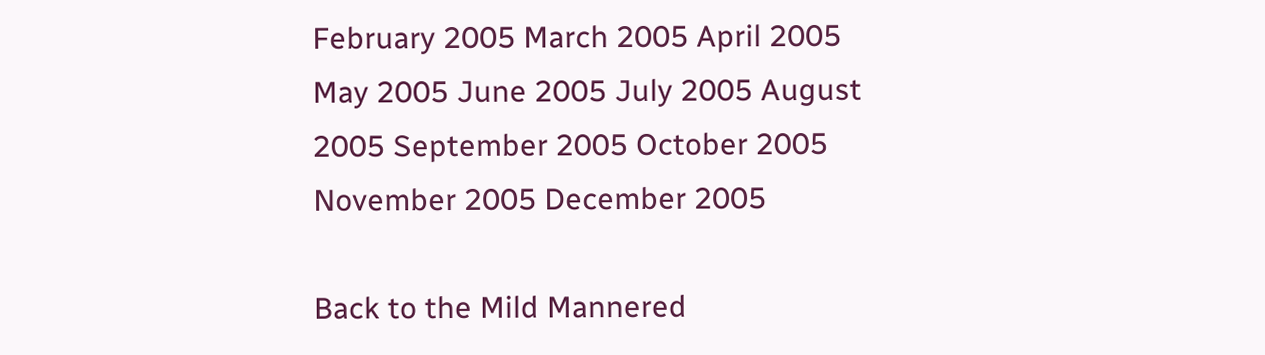February 2005 March 2005 April 2005 May 2005 June 2005 July 2005 August 2005 September 2005 October 2005 November 2005 December 2005

Back to the Mild Mannered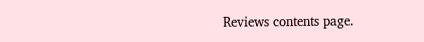Reviews contents page.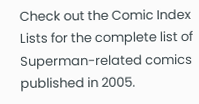Check out the Comic Index Lists for the complete list of Superman-related comics published in 2005.